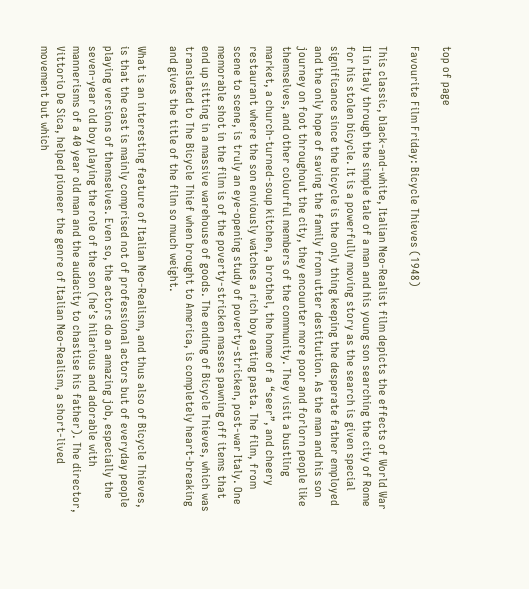top of page

Favourite Film Friday: Bicycle Thieves (1948)

This classic, black-and-white, Italian Neo-Realist film depicts the effects of World War II in Italy through the simple tale of a man and his young son searching the city of Rome for his stolen bicycle. It is a powerfully moving story as the search is given special significance since the bicycle is the only thing keeping the desperate father employed and the only hope of saving the family from utter destitution. As the man and his son journey on foot throughout the city, they encounter more poor and forlorn people like themselves, and other colourful members of the community. They visit a bustling market, a church-turned-soup kitchen, a brothel, the home of a “seer”, and cheery restaurant where the son enviously watches a rich boy eating pasta. The film, from scene to scene, is truly an eye-opening study of poverty-stricken, post-war Italy. One memorable shot in the film is of the poverty-stricken masses pawning off items that end up sitting in a massive warehouse of goods. The ending of Bicycle Thieves, which was translated to The Bicycle Thief when brought to America, is completely heart-breaking and gives the title of the film so much weight.

What is an interesting feature of Italian Neo-Realism, and thus also of Bicycle Thieves, is that the cast is mainly comprised not of professional actors but of everyday people playing versions of themselves. Even so, the actors do an amazing job, especially the seven-year old boy playing the role of the son (he’s hilarious and adorable with mannerisms of a 40 year old man and the audacity to chastise his father). The director, Vittorio De Sica, helped pioneer the genre of Italian Neo-Realism, a short-lived movement but which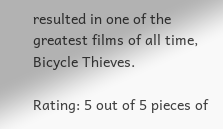resulted in one of the greatest films of all time, Bicycle Thieves.

Rating: 5 out of 5 pieces of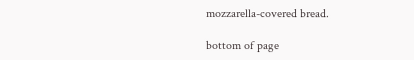mozzarella-covered bread.

bottom of page